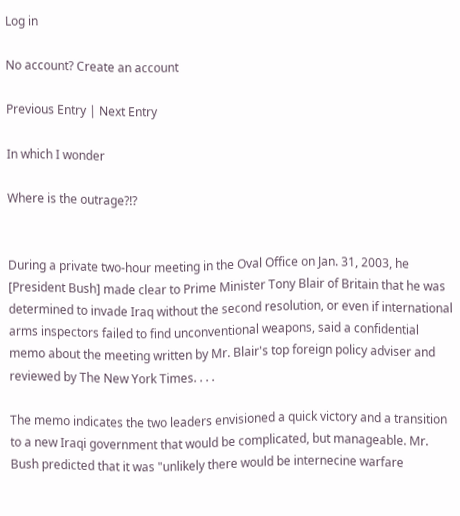Log in

No account? Create an account

Previous Entry | Next Entry

In which I wonder

Where is the outrage?!?


During a private two-hour meeting in the Oval Office on Jan. 31, 2003, he [President Bush] made clear to Prime Minister Tony Blair of Britain that he was determined to invade Iraq without the second resolution, or even if international arms inspectors failed to find unconventional weapons, said a confidential memo about the meeting written by Mr. Blair's top foreign policy adviser and reviewed by The New York Times. . . .

The memo indicates the two leaders envisioned a quick victory and a transition to a new Iraqi government that would be complicated, but manageable. Mr. Bush predicted that it was "unlikely there would be internecine warfare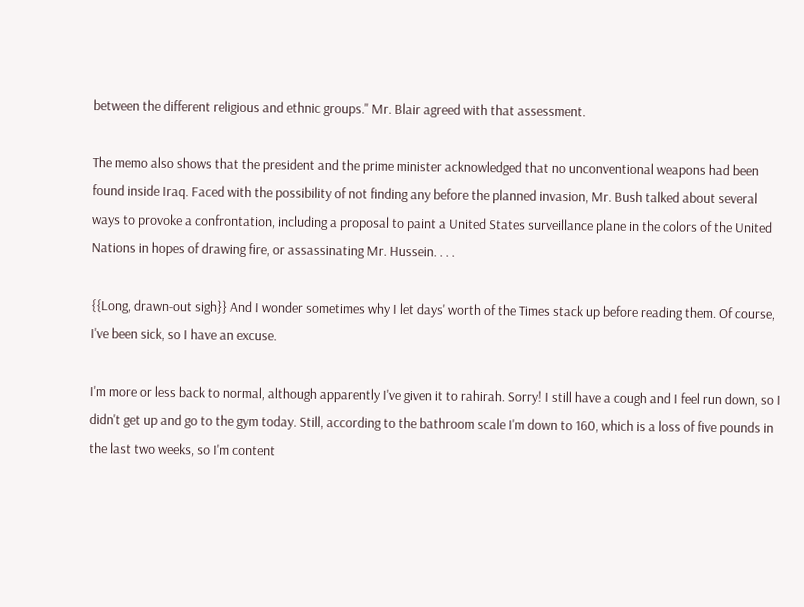between the different religious and ethnic groups." Mr. Blair agreed with that assessment.

The memo also shows that the president and the prime minister acknowledged that no unconventional weapons had been found inside Iraq. Faced with the possibility of not finding any before the planned invasion, Mr. Bush talked about several ways to provoke a confrontation, including a proposal to paint a United States surveillance plane in the colors of the United Nations in hopes of drawing fire, or assassinating Mr. Hussein. . . .

{{Long, drawn-out sigh}} And I wonder sometimes why I let days' worth of the Times stack up before reading them. Of course, I've been sick, so I have an excuse.

I'm more or less back to normal, although apparently I've given it to rahirah. Sorry! I still have a cough and I feel run down, so I didn't get up and go to the gym today. Still, according to the bathroom scale I'm down to 160, which is a loss of five pounds in the last two weeks, so I'm content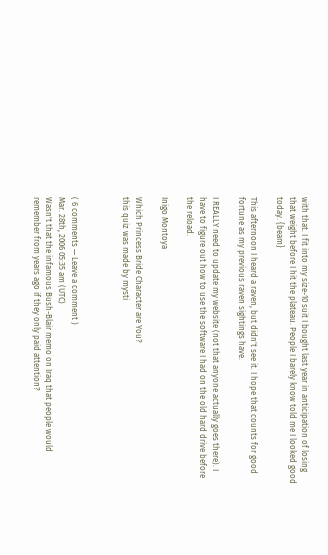with that. I fit into my size-10 suit I bought last year in anticipation of losing that weight before I hit the plateau. People I barely know told me I looked good today. {beam}

This afternoon I heard a raven, but didn't see it. I hope that counts for good fortune as my previous raven sightings have.

I REALLY need to update my website (not that anyone actually goes there). I have to figure out how to use the software I had on the old hard drive before the reload.

Inigo Montoya

Which Princess Bride Character are You?
this quiz was made by mysti



( 6 comments — Leave a comment )
Mar. 28th, 2006 05:35 am (UTC)
Wasn't that the infamous Bush-Blair memo on Iraq that people would remember from years ago if they only paid attention?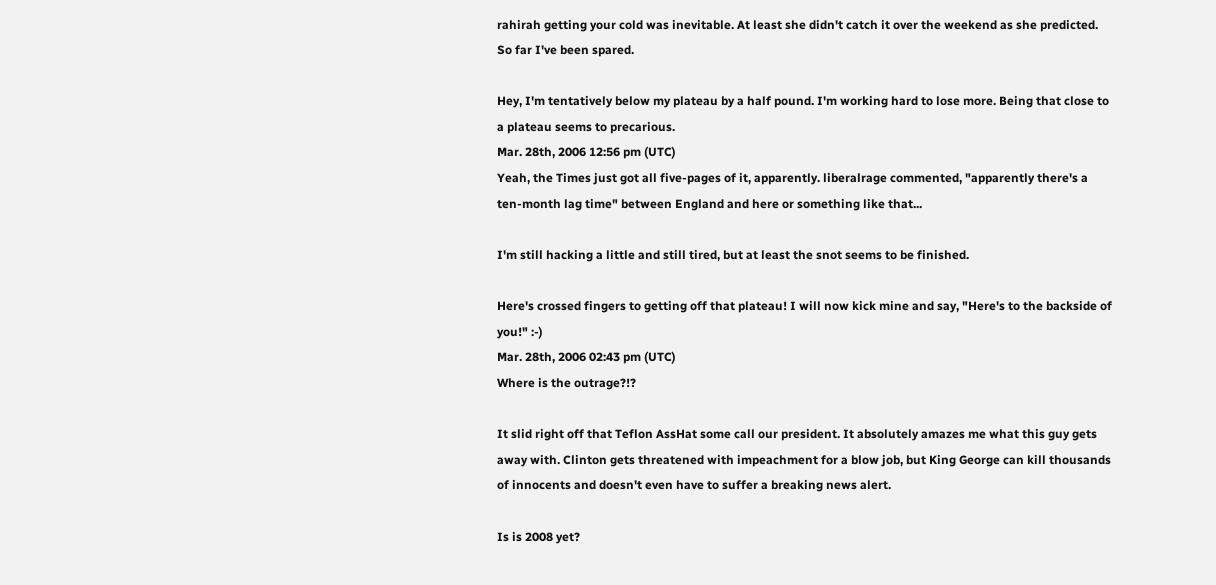rahirah getting your cold was inevitable. At least she didn't catch it over the weekend as she predicted. So far I've been spared.

Hey, I'm tentatively below my plateau by a half pound. I'm working hard to lose more. Being that close to a plateau seems to precarious.
Mar. 28th, 2006 12:56 pm (UTC)
Yeah, the Times just got all five-pages of it, apparently. liberalrage commented, "apparently there's a ten-month lag time" between England and here or something like that...

I'm still hacking a little and still tired, but at least the snot seems to be finished.

Here's crossed fingers to getting off that plateau! I will now kick mine and say, "Here's to the backside of you!" :-)
Mar. 28th, 2006 02:43 pm (UTC)
Where is the outrage?!?

It slid right off that Teflon AssHat some call our president. It absolutely amazes me what this guy gets away with. Clinton gets threatened with impeachment for a blow job, but King George can kill thousands of innocents and doesn't even have to suffer a breaking news alert.

Is is 2008 yet?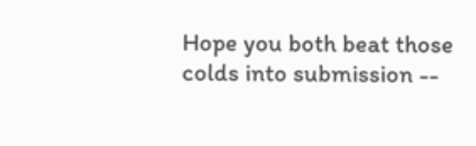Hope you both beat those colds into submission --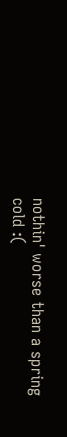nothin' worse than a spring cold :(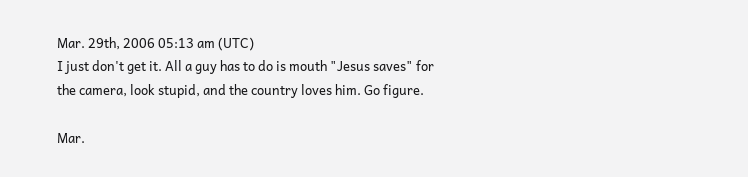Mar. 29th, 2006 05:13 am (UTC)
I just don't get it. All a guy has to do is mouth "Jesus saves" for the camera, look stupid, and the country loves him. Go figure.

Mar.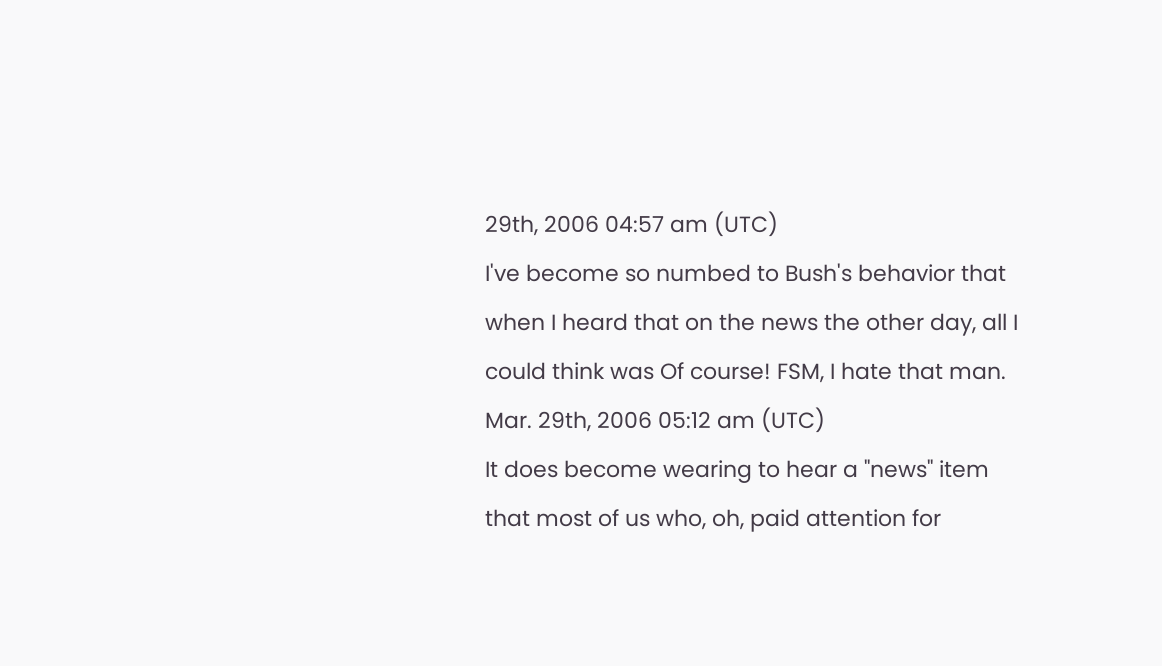29th, 2006 04:57 am (UTC)
I've become so numbed to Bush's behavior that when I heard that on the news the other day, all I could think was Of course! FSM, I hate that man.
Mar. 29th, 2006 05:12 am (UTC)
It does become wearing to hear a "news" item that most of us who, oh, paid attention for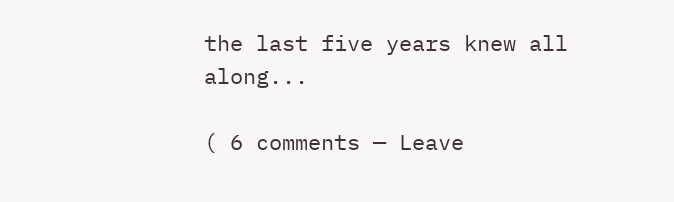the last five years knew all along...

( 6 comments — Leave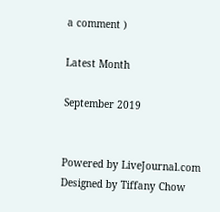a comment )

Latest Month

September 2019


Powered by LiveJournal.com
Designed by Tiffany Chow